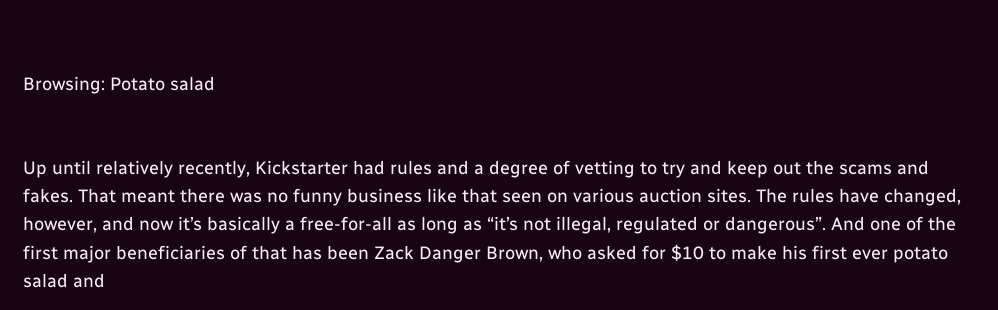Browsing: Potato salad


Up until relatively recently, Kickstarter had rules and a degree of vetting to try and keep out the scams and fakes. That meant there was no funny business like that seen on various auction sites. The rules have changed, however, and now it’s basically a free-for-all as long as “it’s not illegal, regulated or dangerous”. And one of the first major beneficiaries of that has been Zack Danger Brown, who asked for $10 to make his first ever potato salad and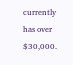currently has over $30,000.